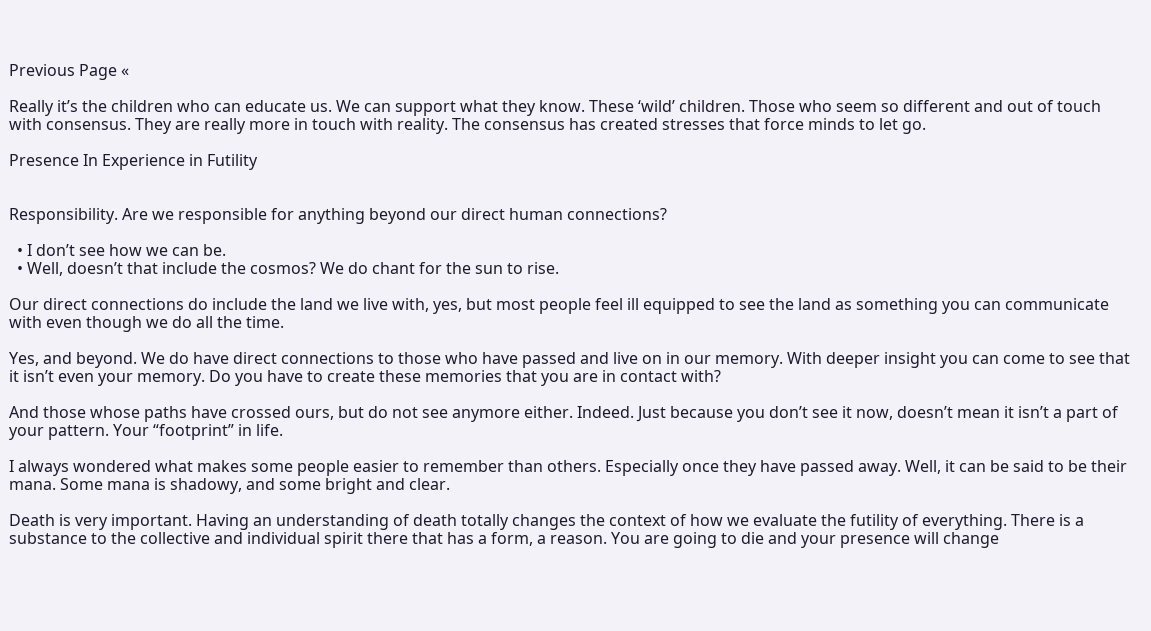Previous Page «

Really it’s the children who can educate us. We can support what they know. These ‘wild’ children. Those who seem so different and out of touch with consensus. They are really more in touch with reality. The consensus has created stresses that force minds to let go.

Presence In Experience in Futility


Responsibility. Are we responsible for anything beyond our direct human connections?

  • I don’t see how we can be.
  • Well, doesn’t that include the cosmos? We do chant for the sun to rise.

Our direct connections do include the land we live with, yes, but most people feel ill equipped to see the land as something you can communicate with even though we do all the time.

Yes, and beyond. We do have direct connections to those who have passed and live on in our memory. With deeper insight you can come to see that it isn’t even your memory. Do you have to create these memories that you are in contact with?

And those whose paths have crossed ours, but do not see anymore either. Indeed. Just because you don’t see it now, doesn’t mean it isn’t a part of your pattern. Your “footprint” in life.

I always wondered what makes some people easier to remember than others. Especially once they have passed away. Well, it can be said to be their mana. Some mana is shadowy, and some bright and clear.

Death is very important. Having an understanding of death totally changes the context of how we evaluate the futility of everything. There is a substance to the collective and individual spirit there that has a form, a reason. You are going to die and your presence will change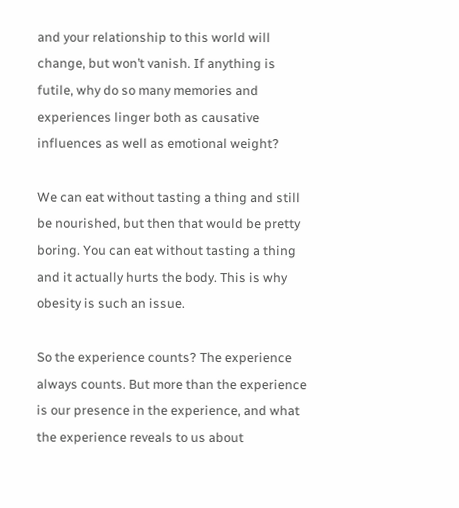and your relationship to this world will change, but won’t vanish. If anything is futile, why do so many memories and experiences linger both as causative influences as well as emotional weight?

We can eat without tasting a thing and still be nourished, but then that would be pretty boring. You can eat without tasting a thing and it actually hurts the body. This is why obesity is such an issue.

So the experience counts? The experience always counts. But more than the experience is our presence in the experience, and what the experience reveals to us about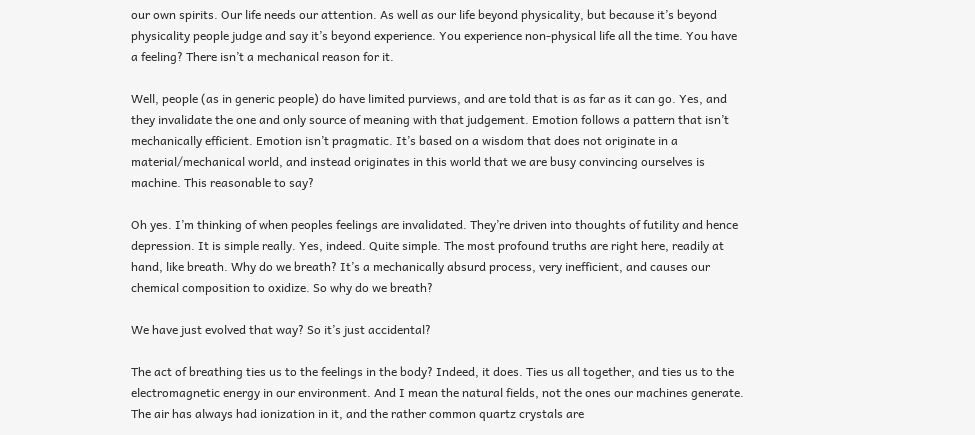our own spirits. Our life needs our attention. As well as our life beyond physicality, but because it’s beyond physicality people judge and say it’s beyond experience. You experience non-physical life all the time. You have a feeling? There isn’t a mechanical reason for it.

Well, people (as in generic people) do have limited purviews, and are told that is as far as it can go. Yes, and they invalidate the one and only source of meaning with that judgement. Emotion follows a pattern that isn’t mechanically efficient. Emotion isn’t pragmatic. It’s based on a wisdom that does not originate in a material/mechanical world, and instead originates in this world that we are busy convincing ourselves is machine. This reasonable to say?

Oh yes. I’m thinking of when peoples feelings are invalidated. They’re driven into thoughts of futility and hence depression. It is simple really. Yes, indeed. Quite simple. The most profound truths are right here, readily at hand, like breath. Why do we breath? It’s a mechanically absurd process, very inefficient, and causes our chemical composition to oxidize. So why do we breath?

We have just evolved that way? So it’s just accidental?

The act of breathing ties us to the feelings in the body? Indeed, it does. Ties us all together, and ties us to the electromagnetic energy in our environment. And I mean the natural fields, not the ones our machines generate. The air has always had ionization in it, and the rather common quartz crystals are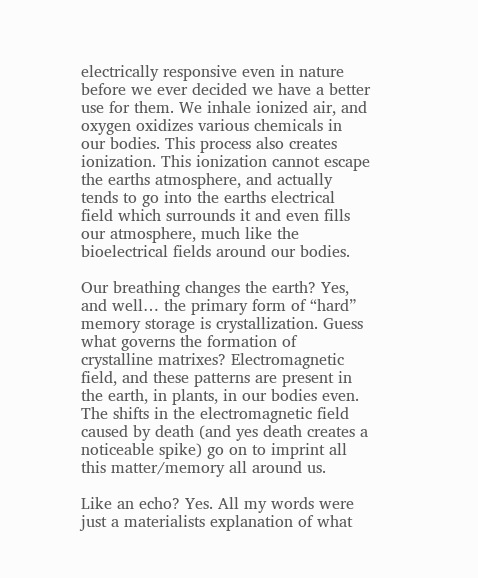electrically responsive even in nature before we ever decided we have a better use for them. We inhale ionized air, and oxygen oxidizes various chemicals in our bodies. This process also creates ionization. This ionization cannot escape the earths atmosphere, and actually tends to go into the earths electrical field which surrounds it and even fills our atmosphere, much like the bioelectrical fields around our bodies.

Our breathing changes the earth? Yes, and well… the primary form of “hard” memory storage is crystallization. Guess what governs the formation of crystalline matrixes? Electromagnetic field, and these patterns are present in the earth, in plants, in our bodies even. The shifts in the electromagnetic field caused by death (and yes death creates a noticeable spike) go on to imprint all this matter/memory all around us.

Like an echo? Yes. All my words were just a materialists explanation of what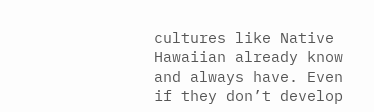cultures like Native Hawaiian already know and always have. Even if they don’t develop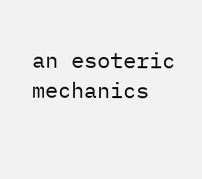an esoteric mechanics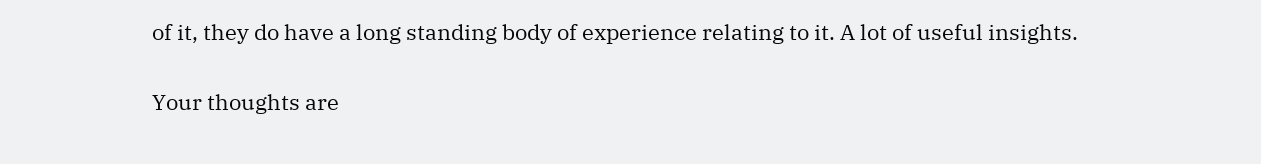of it, they do have a long standing body of experience relating to it. A lot of useful insights.

Your thoughts are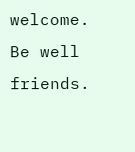welcome. Be well friends.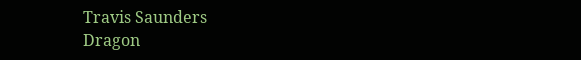Travis Saunders
Dragon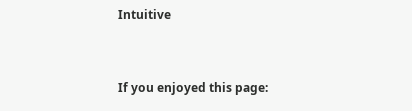Intuitive


If you enjoyed this page: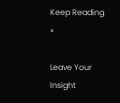Keep Reading »

Leave Your Insight